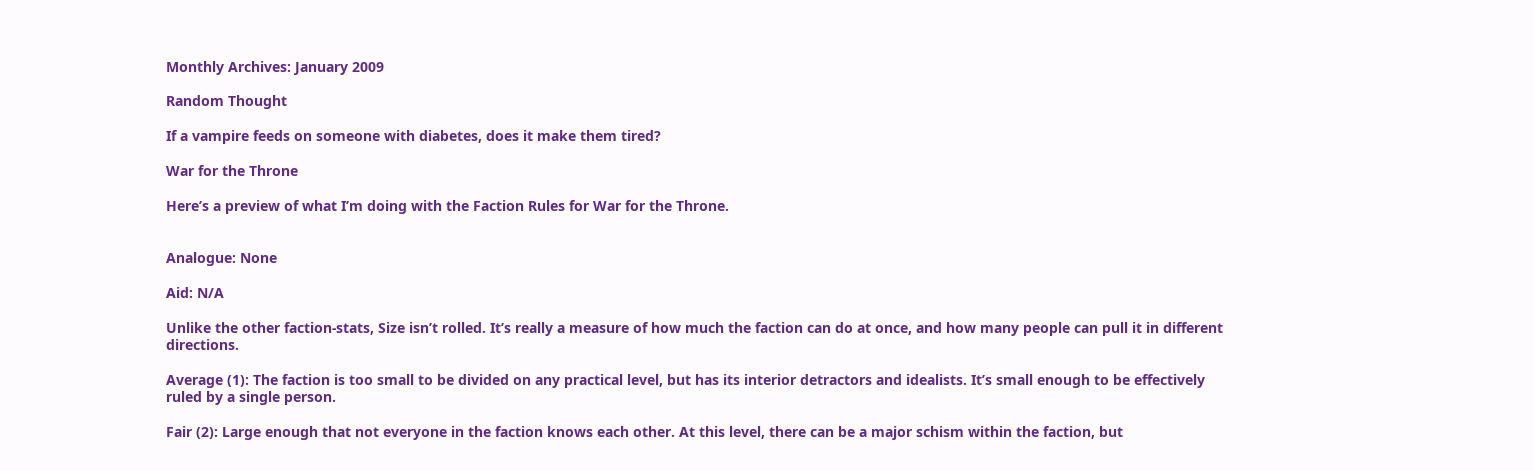Monthly Archives: January 2009

Random Thought

If a vampire feeds on someone with diabetes, does it make them tired?

War for the Throne

Here’s a preview of what I’m doing with the Faction Rules for War for the Throne.


Analogue: None

Aid: N/A

Unlike the other faction-stats, Size isn’t rolled. It’s really a measure of how much the faction can do at once, and how many people can pull it in different directions.

Average (1): The faction is too small to be divided on any practical level, but has its interior detractors and idealists. It’s small enough to be effectively ruled by a single person.

Fair (2): Large enough that not everyone in the faction knows each other. At this level, there can be a major schism within the faction, but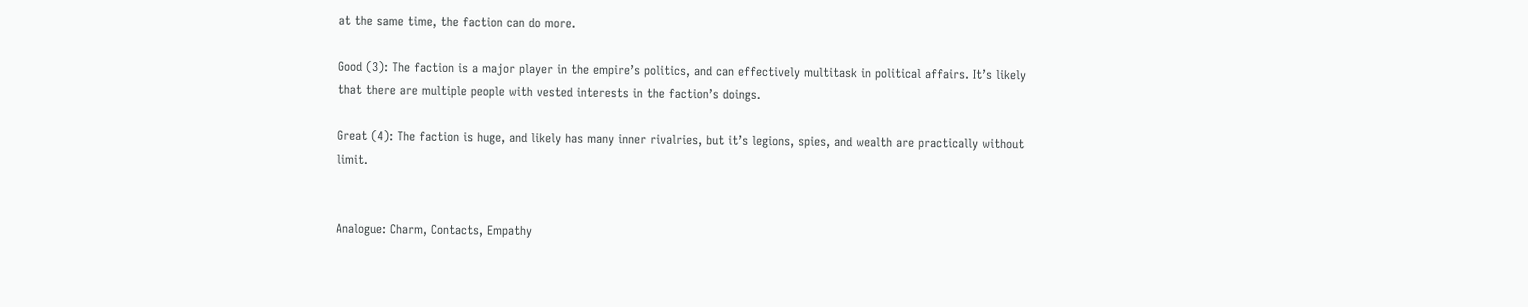at the same time, the faction can do more.

Good (3): The faction is a major player in the empire’s politics, and can effectively multitask in political affairs. It’s likely that there are multiple people with vested interests in the faction’s doings.

Great (4): The faction is huge, and likely has many inner rivalries, but it’s legions, spies, and wealth are practically without limit.


Analogue: Charm, Contacts, Empathy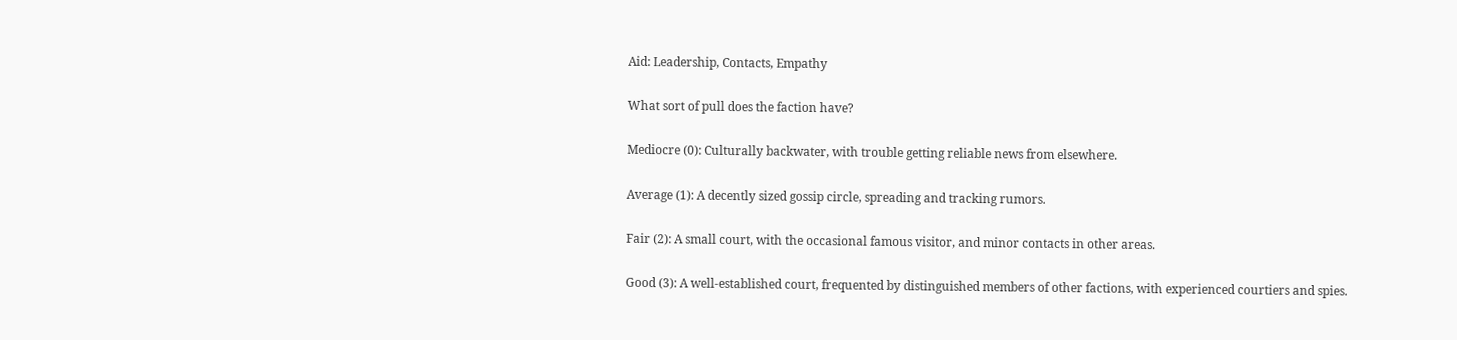Aid: Leadership, Contacts, Empathy

What sort of pull does the faction have?

Mediocre (0): Culturally backwater, with trouble getting reliable news from elsewhere.

Average (1): A decently sized gossip circle, spreading and tracking rumors.

Fair (2): A small court, with the occasional famous visitor, and minor contacts in other areas.

Good (3): A well-established court, frequented by distinguished members of other factions, with experienced courtiers and spies.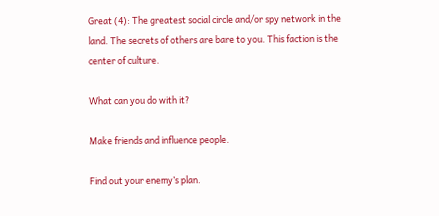Great (4): The greatest social circle and/or spy network in the land. The secrets of others are bare to you. This faction is the center of culture.

What can you do with it?

Make friends and influence people.

Find out your enemy’s plan.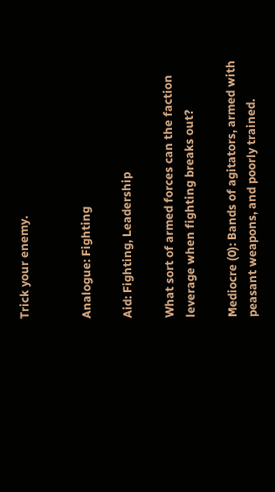Trick your enemy.


Analogue: Fighting

Aid: Fighting, Leadership

What sort of armed forces can the faction leverage when fighting breaks out?

Mediocre (0): Bands of agitators, armed with peasant weapons, and poorly trained.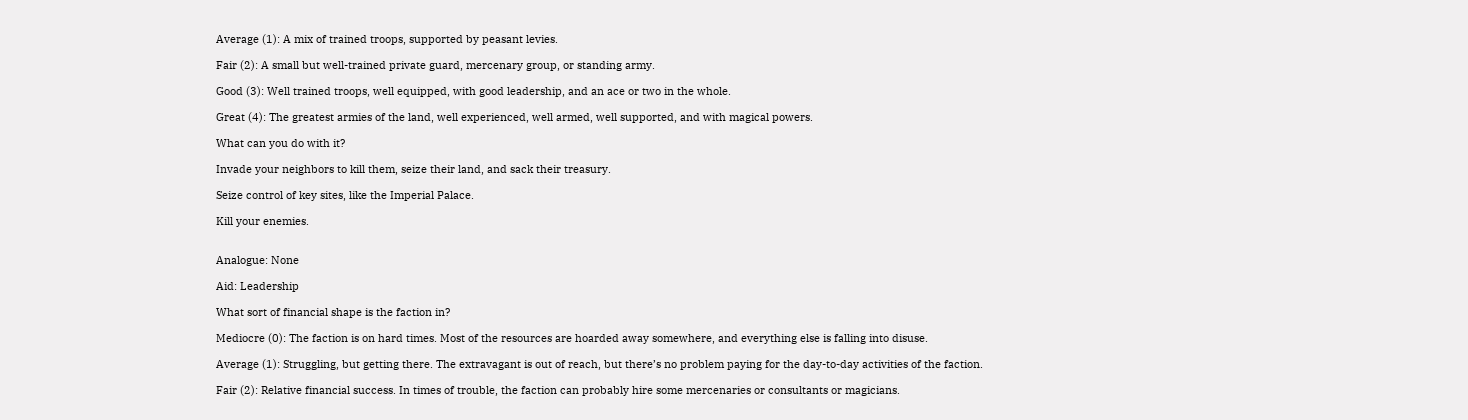Average (1): A mix of trained troops, supported by peasant levies.

Fair (2): A small but well-trained private guard, mercenary group, or standing army.

Good (3): Well trained troops, well equipped, with good leadership, and an ace or two in the whole.

Great (4): The greatest armies of the land, well experienced, well armed, well supported, and with magical powers.

What can you do with it?

Invade your neighbors to kill them, seize their land, and sack their treasury.

Seize control of key sites, like the Imperial Palace.

Kill your enemies.


Analogue: None

Aid: Leadership

What sort of financial shape is the faction in?

Mediocre (0): The faction is on hard times. Most of the resources are hoarded away somewhere, and everything else is falling into disuse.

Average (1): Struggling, but getting there. The extravagant is out of reach, but there’s no problem paying for the day-to-day activities of the faction.

Fair (2): Relative financial success. In times of trouble, the faction can probably hire some mercenaries or consultants or magicians.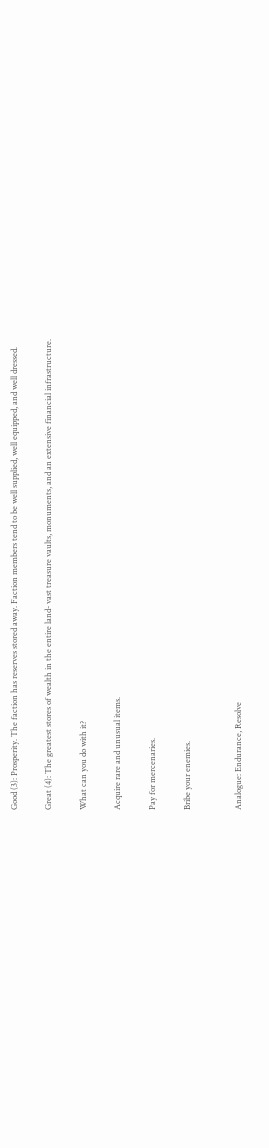Good (3): Prosperity. The faction has reserves stored away. Faction members tend to be well supplied, well equipped, and well dressed.

Great (4): The greatest stores of wealth in the entire land- vast treasure vaults, monuments, and an extensive financial infrastructure.

What can you do with it?

Acquire rare and unusual items.

Pay for mercenaries.

Bribe your enemies.


Analogue: Endurance, Resolve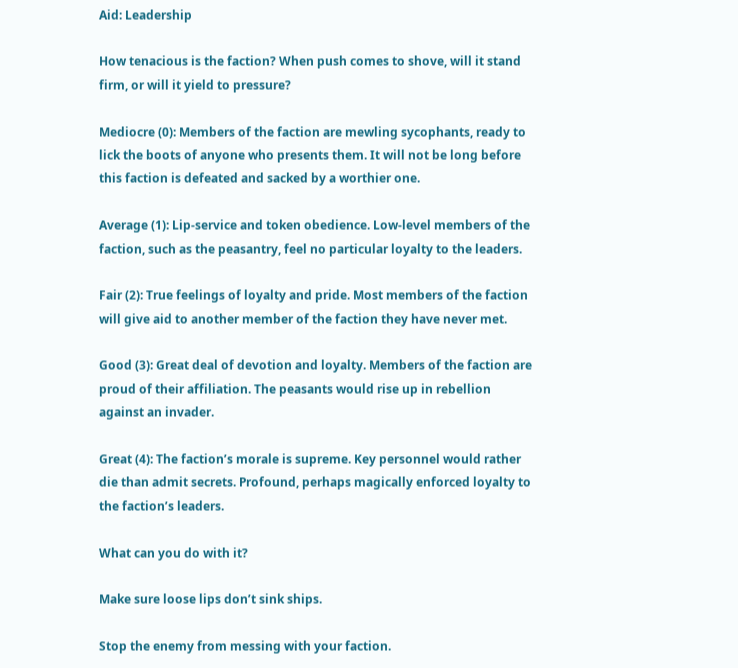Aid: Leadership

How tenacious is the faction? When push comes to shove, will it stand firm, or will it yield to pressure?

Mediocre (0): Members of the faction are mewling sycophants, ready to lick the boots of anyone who presents them. It will not be long before this faction is defeated and sacked by a worthier one.

Average (1): Lip-service and token obedience. Low-level members of the faction, such as the peasantry, feel no particular loyalty to the leaders.

Fair (2): True feelings of loyalty and pride. Most members of the faction will give aid to another member of the faction they have never met.

Good (3): Great deal of devotion and loyalty. Members of the faction are proud of their affiliation. The peasants would rise up in rebellion against an invader.

Great (4): The faction’s morale is supreme. Key personnel would rather die than admit secrets. Profound, perhaps magically enforced loyalty to the faction’s leaders.

What can you do with it?

Make sure loose lips don’t sink ships.

Stop the enemy from messing with your faction.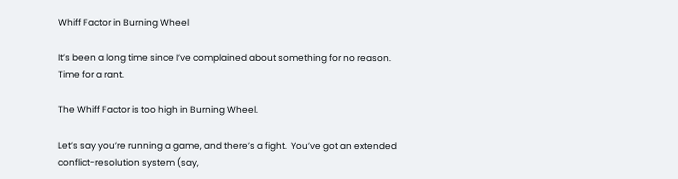Whiff Factor in Burning Wheel

It’s been a long time since I’ve complained about something for no reason.  Time for a rant.

The Whiff Factor is too high in Burning Wheel.

Let’s say you’re running a game, and there’s a fight.  You’ve got an extended conflict-resolution system (say,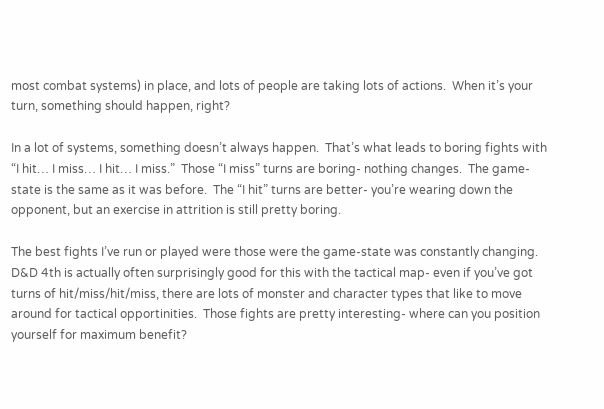most combat systems) in place, and lots of people are taking lots of actions.  When it’s your turn, something should happen, right?

In a lot of systems, something doesn’t always happen.  That’s what leads to boring fights with “I hit… I miss… I hit… I miss.”  Those “I miss” turns are boring- nothing changes.  The game-state is the same as it was before.  The “I hit” turns are better- you’re wearing down the opponent, but an exercise in attrition is still pretty boring.

The best fights I’ve run or played were those were the game-state was constantly changing.  D&D 4th is actually often surprisingly good for this with the tactical map- even if you’ve got turns of hit/miss/hit/miss, there are lots of monster and character types that like to move around for tactical opportinities.  Those fights are pretty interesting- where can you position yourself for maximum benefit?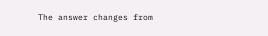The answer changes from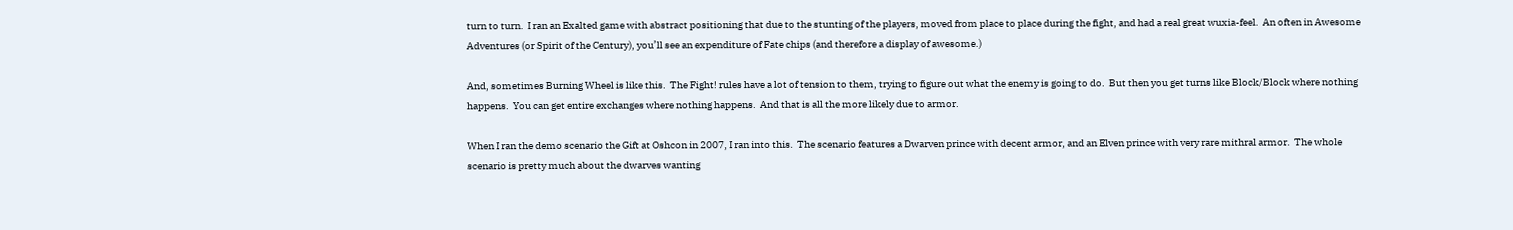turn to turn.  I ran an Exalted game with abstract positioning that due to the stunting of the players, moved from place to place during the fight, and had a real great wuxia-feel.  An often in Awesome Adventures (or Spirit of the Century), you’ll see an expenditure of Fate chips (and therefore a display of awesome.)

And, sometimes Burning Wheel is like this.  The Fight! rules have a lot of tension to them, trying to figure out what the enemy is going to do.  But then you get turns like Block/Block where nothing happens.  You can get entire exchanges where nothing happens.  And that is all the more likely due to armor.

When I ran the demo scenario the Gift at Oshcon in 2007, I ran into this.  The scenario features a Dwarven prince with decent armor, and an Elven prince with very rare mithral armor.  The whole scenario is pretty much about the dwarves wanting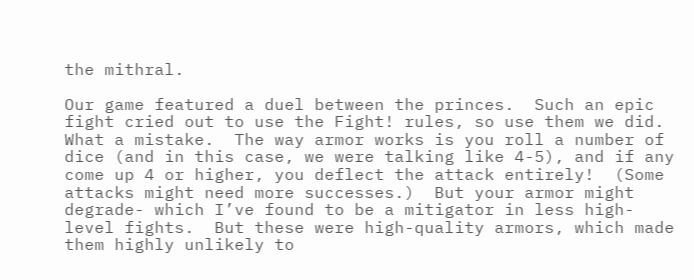the mithral.

Our game featured a duel between the princes.  Such an epic fight cried out to use the Fight! rules, so use them we did.  What a mistake.  The way armor works is you roll a number of dice (and in this case, we were talking like 4-5), and if any come up 4 or higher, you deflect the attack entirely!  (Some attacks might need more successes.)  But your armor might degrade- which I’ve found to be a mitigator in less high-level fights.  But these were high-quality armors, which made them highly unlikely to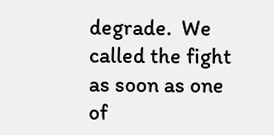degrade.  We called the fight as soon as one of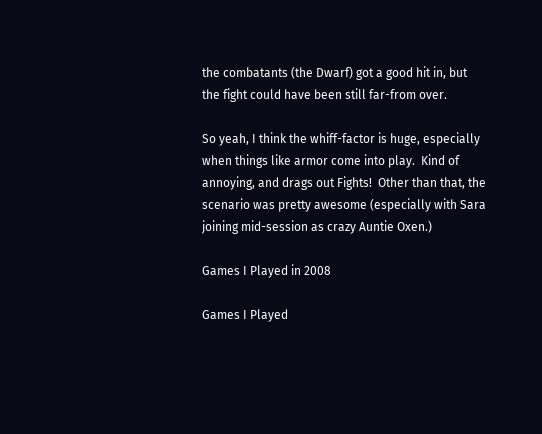the combatants (the Dwarf) got a good hit in, but the fight could have been still far-from over.

So yeah, I think the whiff-factor is huge, especially when things like armor come into play.  Kind of annoying, and drags out Fights!  Other than that, the scenario was pretty awesome (especially with Sara joining mid-session as crazy Auntie Oxen.)

Games I Played in 2008

Games I Played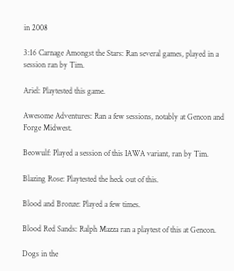in 2008

3:16 Carnage Amongst the Stars: Ran several games, played in a session ran by Tim.

Ariel: Playtested this game.

Awesome Adventures: Ran a few sessions, notably at Gencon and Forge Midwest.

Beowulf: Played a session of this IAWA variant, ran by Tim.

Blazing Rose: Playtested the heck out of this.

Blood and Bronze: Played a few times.

Blood Red Sands: Ralph Mazza ran a playtest of this at Gencon.

Dogs in the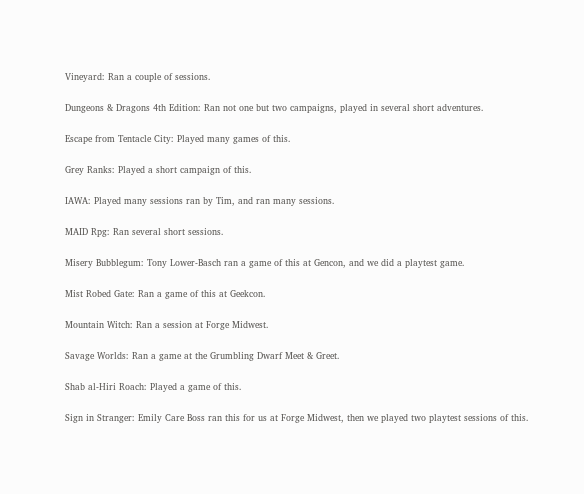Vineyard: Ran a couple of sessions.

Dungeons & Dragons 4th Edition: Ran not one but two campaigns, played in several short adventures.

Escape from Tentacle City: Played many games of this.

Grey Ranks: Played a short campaign of this.

IAWA: Played many sessions ran by Tim, and ran many sessions.

MAID Rpg: Ran several short sessions.

Misery Bubblegum: Tony Lower-Basch ran a game of this at Gencon, and we did a playtest game.

Mist Robed Gate: Ran a game of this at Geekcon.

Mountain Witch: Ran a session at Forge Midwest.

Savage Worlds: Ran a game at the Grumbling Dwarf Meet & Greet.

Shab al-Hiri Roach: Played a game of this.

Sign in Stranger: Emily Care Boss ran this for us at Forge Midwest, then we played two playtest sessions of this.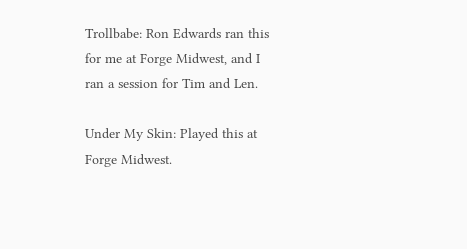Trollbabe: Ron Edwards ran this for me at Forge Midwest, and I ran a session for Tim and Len.

Under My Skin: Played this at Forge Midwest.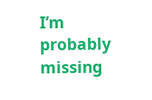I’m probably missing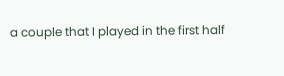a couple that I played in the first half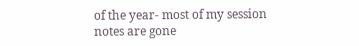of the year- most of my session notes are gone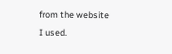from the website I used.